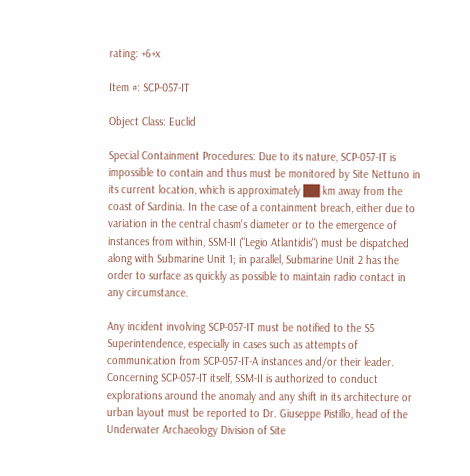rating: +6+x

Item #: SCP-057-IT

Object Class: Euclid

Special Containment Procedures: Due to its nature, SCP-057-IT is impossible to contain and thus must be monitored by Site Nettuno in its current location, which is approximately ██ km away from the coast of Sardinia. In the case of a containment breach, either due to variation in the central chasm's diameter or to the emergence of instances from within, SSM-II ("Legio Atlantidis") must be dispatched along with Submarine Unit 1; in parallel, Submarine Unit 2 has the order to surface as quickly as possible to maintain radio contact in any circumstance.

Any incident involving SCP-057-IT must be notified to the S5 Superintendence, especially in cases such as attempts of communication from SCP-057-IT-A instances and/or their leader. Concerning SCP-057-IT itself, SSM-II is authorized to conduct explorations around the anomaly and any shift in its architecture or urban layout must be reported to Dr. Giuseppe Pistillo, head of the Underwater Archaeology Division of Site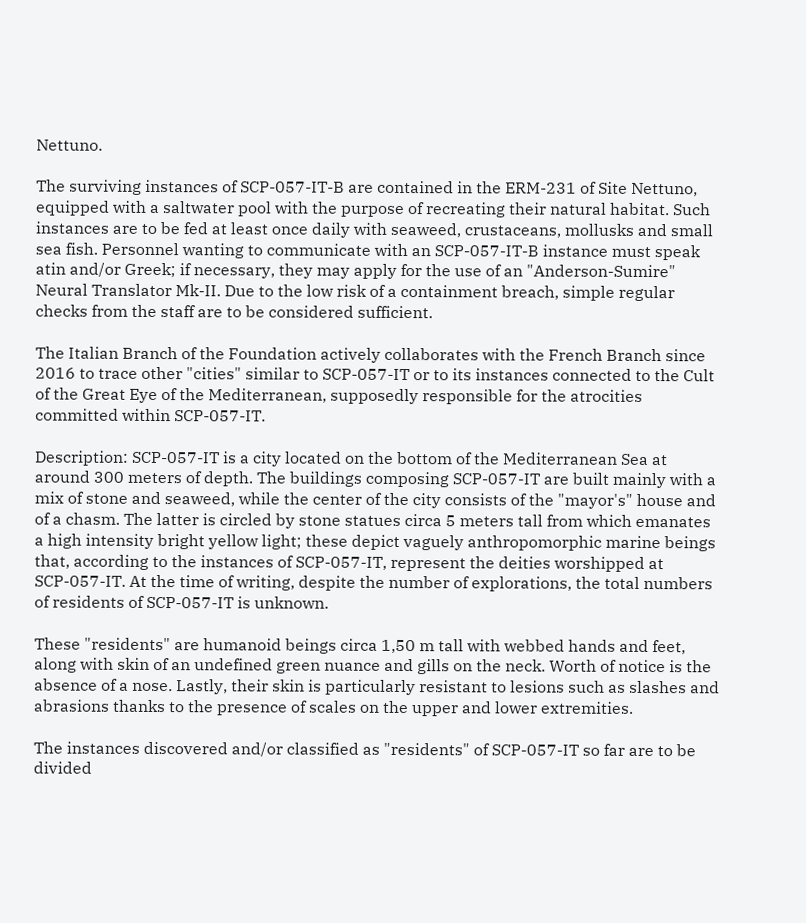Nettuno.

The surviving instances of SCP-057-IT-B are contained in the ERM-231 of Site Nettuno, equipped with a saltwater pool with the purpose of recreating their natural habitat. Such instances are to be fed at least once daily with seaweed, crustaceans, mollusks and small sea fish. Personnel wanting to communicate with an SCP-057-IT-B instance must speak atin and/or Greek; if necessary, they may apply for the use of an "Anderson-Sumire" Neural Translator Mk-II. Due to the low risk of a containment breach, simple regular checks from the staff are to be considered sufficient.

The Italian Branch of the Foundation actively collaborates with the French Branch since 2016 to trace other "cities" similar to SCP-057-IT or to its instances connected to the Cult of the Great Eye of the Mediterranean, supposedly responsible for the atrocities committed within SCP-057-IT.

Description: SCP-057-IT is a city located on the bottom of the Mediterranean Sea at around 300 meters of depth. The buildings composing SCP-057-IT are built mainly with a mix of stone and seaweed, while the center of the city consists of the "mayor's" house and of a chasm. The latter is circled by stone statues circa 5 meters tall from which emanates a high intensity bright yellow light; these depict vaguely anthropomorphic marine beings that, according to the instances of SCP-057-IT, represent the deities worshipped at SCP-057-IT. At the time of writing, despite the number of explorations, the total numbers of residents of SCP-057-IT is unknown.

These "residents" are humanoid beings circa 1,50 m tall with webbed hands and feet, along with skin of an undefined green nuance and gills on the neck. Worth of notice is the absence of a nose. Lastly, their skin is particularly resistant to lesions such as slashes and abrasions thanks to the presence of scales on the upper and lower extremities.

The instances discovered and/or classified as "residents" of SCP-057-IT so far are to be divided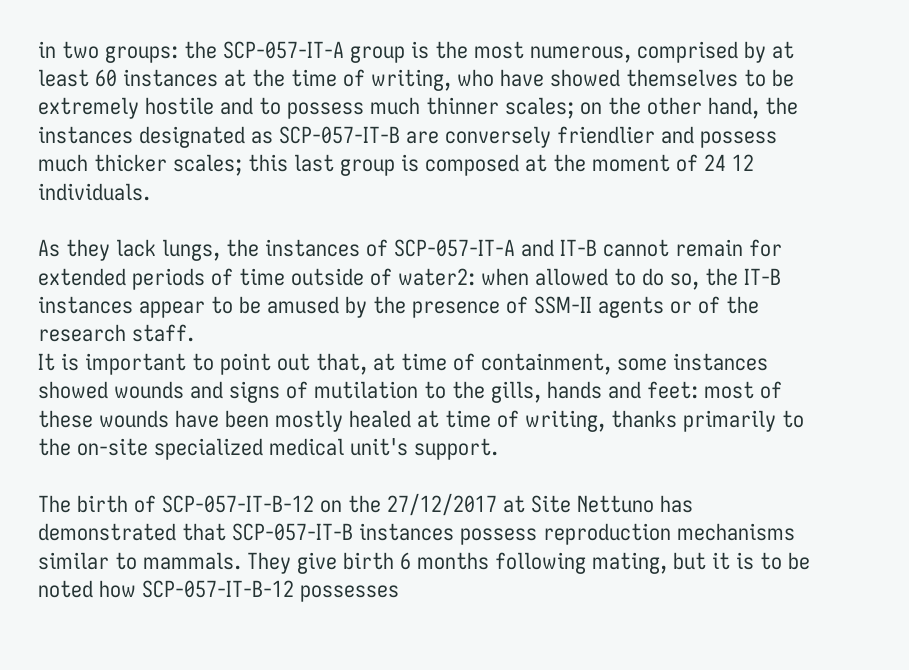in two groups: the SCP-057-IT-A group is the most numerous, comprised by at least 60 instances at the time of writing, who have showed themselves to be extremely hostile and to possess much thinner scales; on the other hand, the instances designated as SCP-057-IT-B are conversely friendlier and possess much thicker scales; this last group is composed at the moment of 24 12 individuals.

As they lack lungs, the instances of SCP-057-IT-A and IT-B cannot remain for extended periods of time outside of water2: when allowed to do so, the IT-B instances appear to be amused by the presence of SSM-II agents or of the research staff.
It is important to point out that, at time of containment, some instances showed wounds and signs of mutilation to the gills, hands and feet: most of these wounds have been mostly healed at time of writing, thanks primarily to the on-site specialized medical unit's support.

The birth of SCP-057-IT-B-12 on the 27/12/2017 at Site Nettuno has demonstrated that SCP-057-IT-B instances possess reproduction mechanisms similar to mammals. They give birth 6 months following mating, but it is to be noted how SCP-057-IT-B-12 possesses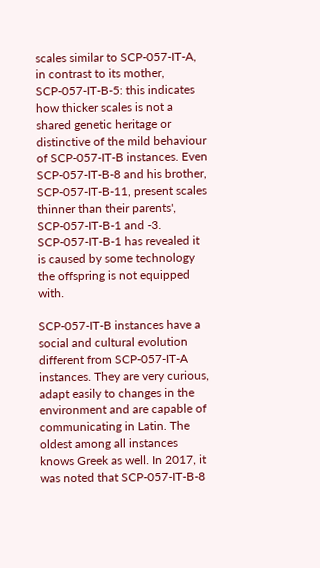scales similar to SCP-057-IT-A, in contrast to its mother, SCP-057-IT-B-5: this indicates how thicker scales is not a shared genetic heritage or distinctive of the mild behaviour of SCP-057-IT-B instances. Even SCP-057-IT-B-8 and his brother, SCP-057-IT-B-11, present scales thinner than their parents', SCP-057-IT-B-1 and -3. SCP-057-IT-B-1 has revealed it is caused by some technology the offspring is not equipped with.

SCP-057-IT-B instances have a social and cultural evolution different from SCP-057-IT-A instances. They are very curious, adapt easily to changes in the environment and are capable of communicating in Latin. The oldest among all instances knows Greek as well. In 2017, it was noted that SCP-057-IT-B-8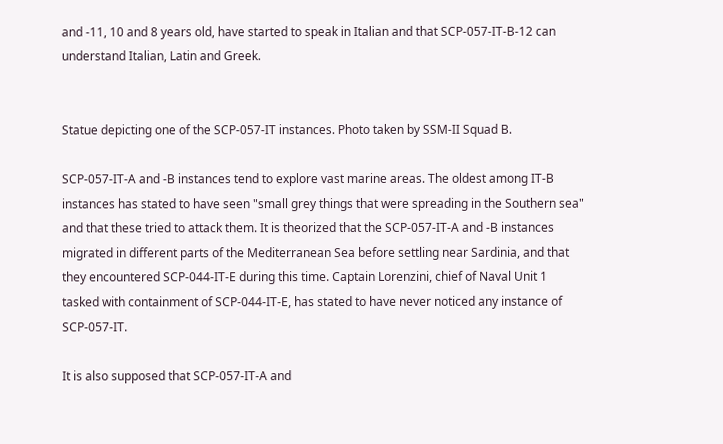and -11, 10 and 8 years old, have started to speak in Italian and that SCP-057-IT-B-12 can understand Italian, Latin and Greek.


Statue depicting one of the SCP-057-IT instances. Photo taken by SSM-II Squad B.

SCP-057-IT-A and -B instances tend to explore vast marine areas. The oldest among IT-B instances has stated to have seen "small grey things that were spreading in the Southern sea" and that these tried to attack them. It is theorized that the SCP-057-IT-A and -B instances migrated in different parts of the Mediterranean Sea before settling near Sardinia, and that they encountered SCP-044-IT-E during this time. Captain Lorenzini, chief of Naval Unit 1 tasked with containment of SCP-044-IT-E, has stated to have never noticed any instance of SCP-057-IT.

It is also supposed that SCP-057-IT-A and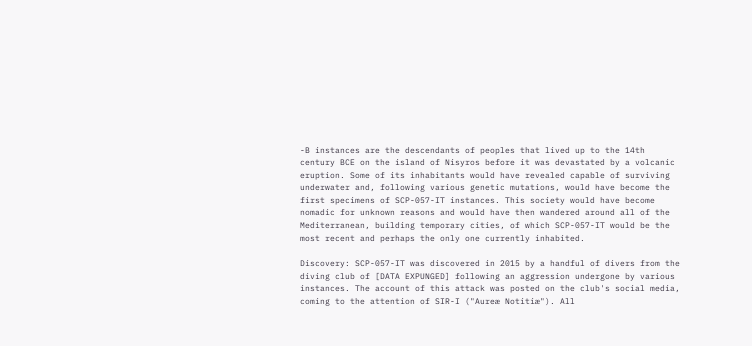-B instances are the descendants of peoples that lived up to the 14th century BCE on the island of Nisyros before it was devastated by a volcanic eruption. Some of its inhabitants would have revealed capable of surviving underwater and, following various genetic mutations, would have become the first specimens of SCP-057-IT instances. This society would have become nomadic for unknown reasons and would have then wandered around all of the Mediterranean, building temporary cities, of which SCP-057-IT would be the most recent and perhaps the only one currently inhabited.

Discovery: SCP-057-IT was discovered in 2015 by a handful of divers from the diving club of [DATA EXPUNGED] following an aggression undergone by various instances. The account of this attack was posted on the club's social media, coming to the attention of SIR-I ("Aureæ Notitiæ"). All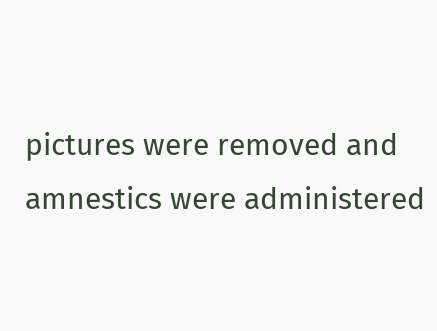pictures were removed and amnestics were administered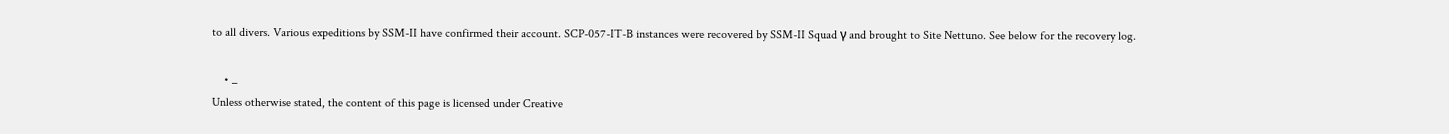to all divers. Various expeditions by SSM-II have confirmed their account. SCP-057-IT-B instances were recovered by SSM-II Squad γ and brought to Site Nettuno. See below for the recovery log.

    • _
Unless otherwise stated, the content of this page is licensed under Creative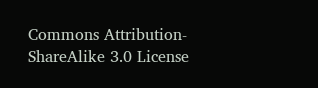Commons Attribution-ShareAlike 3.0 License